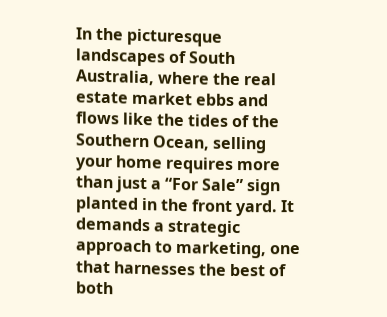In the picturesque landscapes of South Australia, where the real estate market ebbs and flows like the tides of the Southern Ocean, selling your home requires more than just a “For Sale” sign planted in the front yard. It demands a strategic approach to marketing, one that harnesses the best of both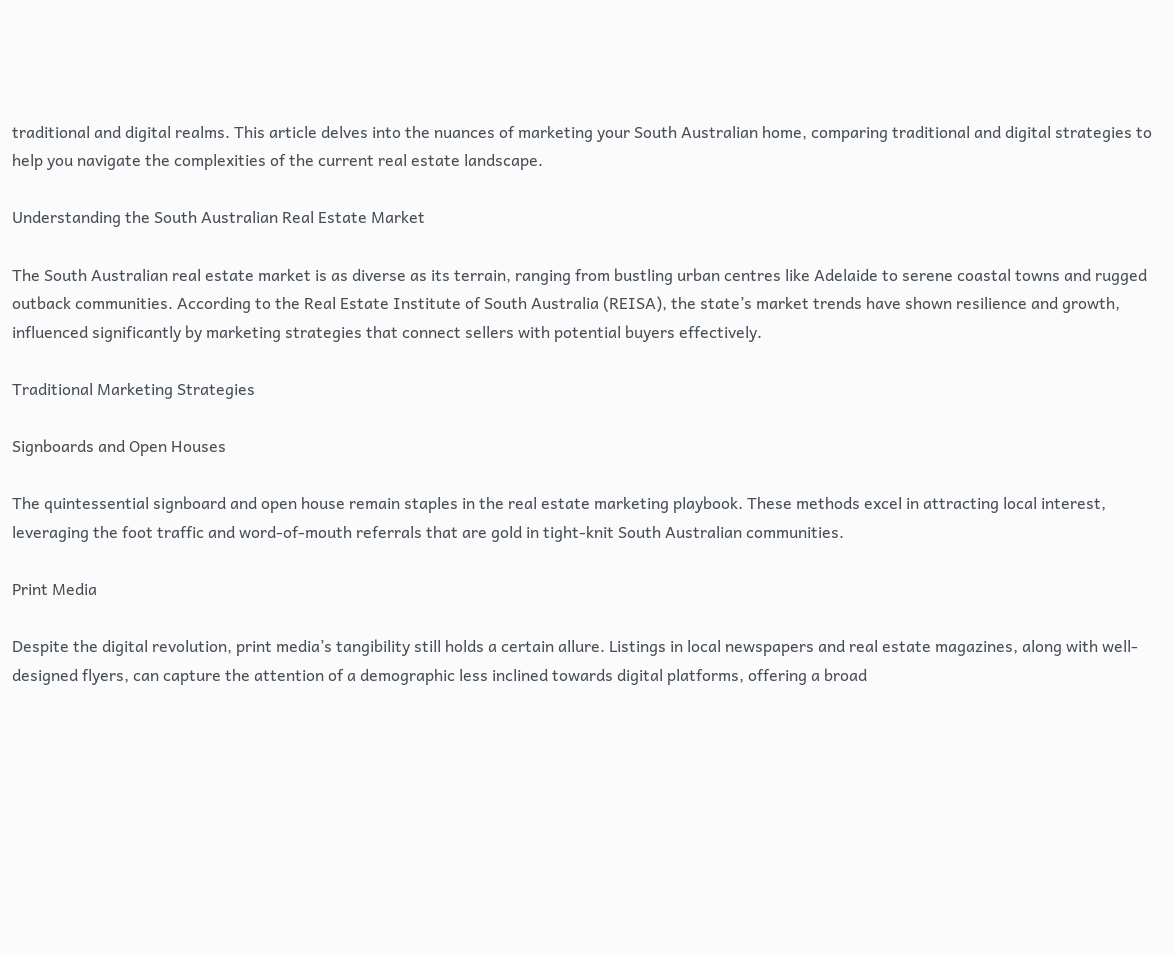traditional and digital realms. This article delves into the nuances of marketing your South Australian home, comparing traditional and digital strategies to help you navigate the complexities of the current real estate landscape.

Understanding the South Australian Real Estate Market

The South Australian real estate market is as diverse as its terrain, ranging from bustling urban centres like Adelaide to serene coastal towns and rugged outback communities. According to the Real Estate Institute of South Australia (REISA), the state’s market trends have shown resilience and growth, influenced significantly by marketing strategies that connect sellers with potential buyers effectively.

Traditional Marketing Strategies

Signboards and Open Houses

The quintessential signboard and open house remain staples in the real estate marketing playbook. These methods excel in attracting local interest, leveraging the foot traffic and word-of-mouth referrals that are gold in tight-knit South Australian communities.

Print Media

Despite the digital revolution, print media’s tangibility still holds a certain allure. Listings in local newspapers and real estate magazines, along with well-designed flyers, can capture the attention of a demographic less inclined towards digital platforms, offering a broad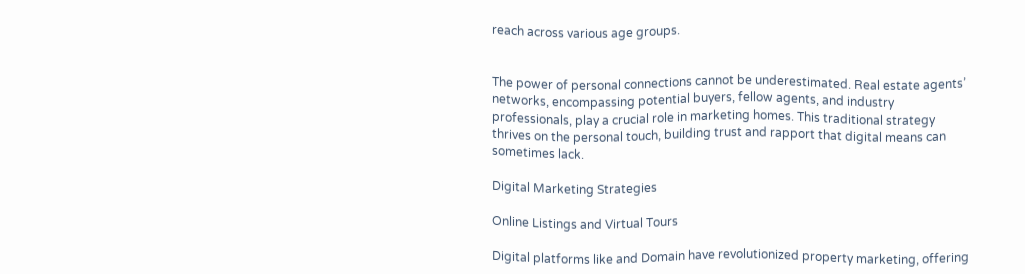reach across various age groups.


The power of personal connections cannot be underestimated. Real estate agents’ networks, encompassing potential buyers, fellow agents, and industry professionals, play a crucial role in marketing homes. This traditional strategy thrives on the personal touch, building trust and rapport that digital means can sometimes lack.

Digital Marketing Strategies

Online Listings and Virtual Tours

Digital platforms like and Domain have revolutionized property marketing, offering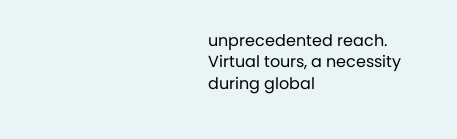unprecedented reach. Virtual tours, a necessity during global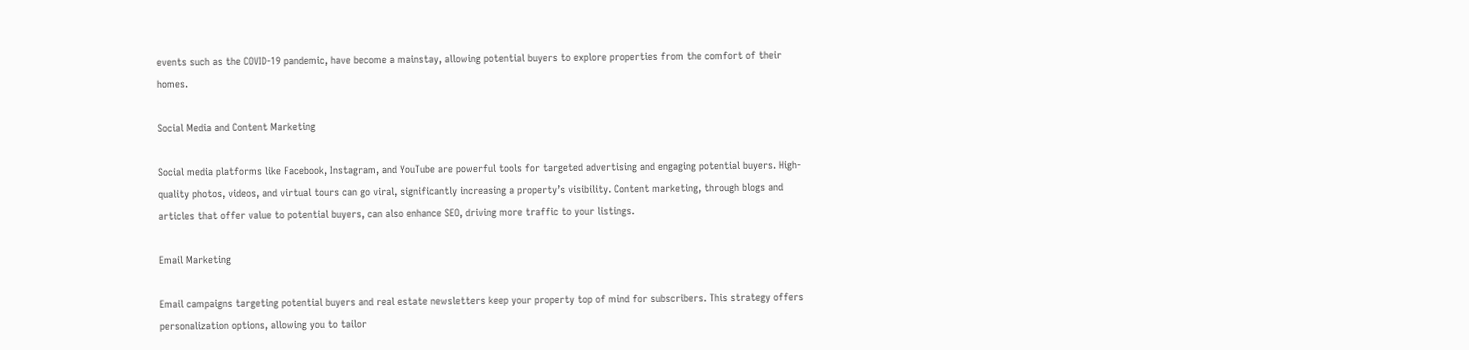events such as the COVID-19 pandemic, have become a mainstay, allowing potential buyers to explore properties from the comfort of their homes.

Social Media and Content Marketing

Social media platforms like Facebook, Instagram, and YouTube are powerful tools for targeted advertising and engaging potential buyers. High-quality photos, videos, and virtual tours can go viral, significantly increasing a property’s visibility. Content marketing, through blogs and articles that offer value to potential buyers, can also enhance SEO, driving more traffic to your listings.

Email Marketing

Email campaigns targeting potential buyers and real estate newsletters keep your property top of mind for subscribers. This strategy offers personalization options, allowing you to tailor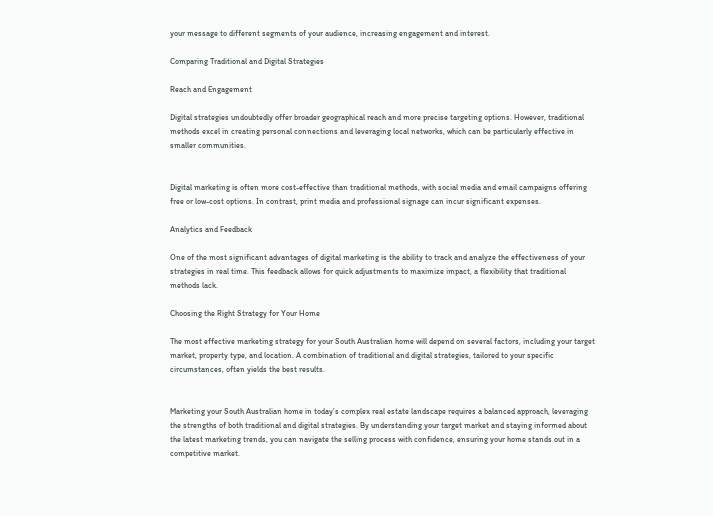your message to different segments of your audience, increasing engagement and interest.

Comparing Traditional and Digital Strategies

Reach and Engagement

Digital strategies undoubtedly offer broader geographical reach and more precise targeting options. However, traditional methods excel in creating personal connections and leveraging local networks, which can be particularly effective in smaller communities.


Digital marketing is often more cost-effective than traditional methods, with social media and email campaigns offering free or low-cost options. In contrast, print media and professional signage can incur significant expenses.

Analytics and Feedback

One of the most significant advantages of digital marketing is the ability to track and analyze the effectiveness of your strategies in real time. This feedback allows for quick adjustments to maximize impact, a flexibility that traditional methods lack.

Choosing the Right Strategy for Your Home

The most effective marketing strategy for your South Australian home will depend on several factors, including your target market, property type, and location. A combination of traditional and digital strategies, tailored to your specific circumstances, often yields the best results.


Marketing your South Australian home in today’s complex real estate landscape requires a balanced approach, leveraging the strengths of both traditional and digital strategies. By understanding your target market and staying informed about the latest marketing trends, you can navigate the selling process with confidence, ensuring your home stands out in a competitive market.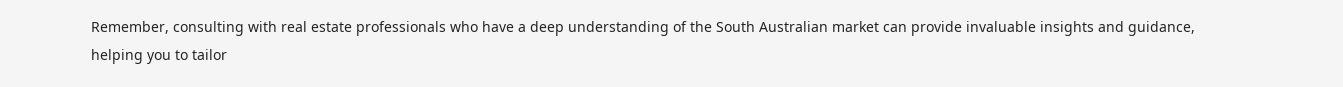Remember, consulting with real estate professionals who have a deep understanding of the South Australian market can provide invaluable insights and guidance, helping you to tailor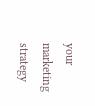your marketing strategy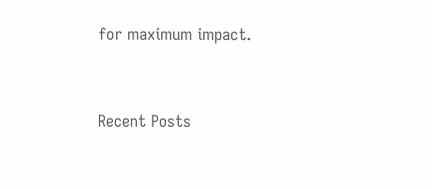for maximum impact.


Recent Posts